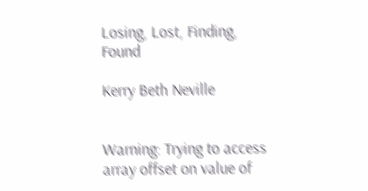Losing, Lost, Finding, Found

Kerry Beth Neville


Warning: Trying to access array offset on value of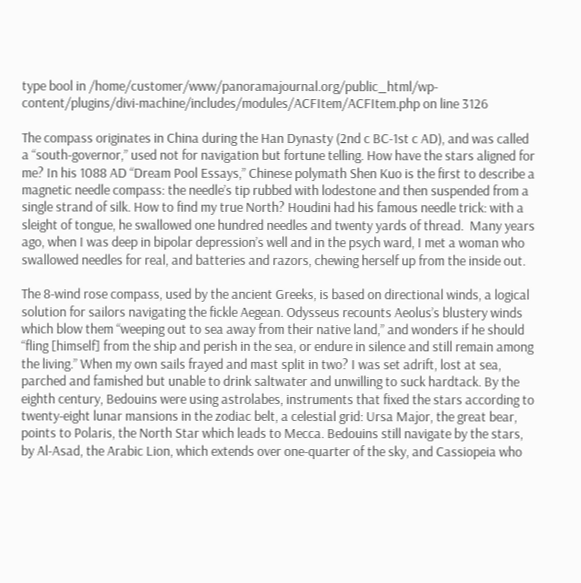type bool in /home/customer/www/panoramajournal.org/public_html/wp-content/plugins/divi-machine/includes/modules/ACFItem/ACFItem.php on line 3126

The compass originates in China during the Han Dynasty (2nd c BC-1st c AD), and was called a “south-governor,” used not for navigation but fortune telling. How have the stars aligned for me? In his 1088 AD “Dream Pool Essays,” Chinese polymath Shen Kuo is the first to describe a magnetic needle compass: the needle’s tip rubbed with lodestone and then suspended from a single strand of silk. How to find my true North? Houdini had his famous needle trick: with a sleight of tongue, he swallowed one hundred needles and twenty yards of thread.  Many years ago, when I was deep in bipolar depression’s well and in the psych ward, I met a woman who swallowed needles for real, and batteries and razors, chewing herself up from the inside out.

The 8-wind rose compass, used by the ancient Greeks, is based on directional winds, a logical solution for sailors navigating the fickle Aegean. Odysseus recounts Aeolus’s blustery winds which blow them “weeping out to sea away from their native land,” and wonders if he should “fling [himself] from the ship and perish in the sea, or endure in silence and still remain among the living.” When my own sails frayed and mast split in two? I was set adrift, lost at sea, parched and famished but unable to drink saltwater and unwilling to suck hardtack. By the eighth century, Bedouins were using astrolabes, instruments that fixed the stars according to twenty-eight lunar mansions in the zodiac belt, a celestial grid: Ursa Major, the great bear, points to Polaris, the North Star which leads to Mecca. Bedouins still navigate by the stars, by Al-Asad, the Arabic Lion, which extends over one-quarter of the sky, and Cassiopeia who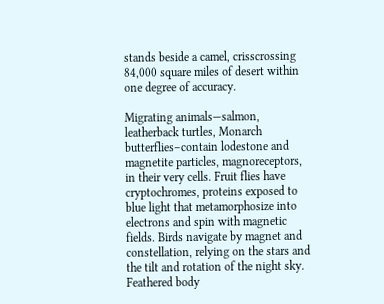stands beside a camel, crisscrossing 84,000 square miles of desert within one degree of accuracy.

Migrating animals—salmon, leatherback turtles, Monarch butterflies–contain lodestone and magnetite particles, magnoreceptors, in their very cells. Fruit flies have cryptochromes, proteins exposed to blue light that metamorphosize into electrons and spin with magnetic fields. Birds navigate by magnet and constellation, relying on the stars and the tilt and rotation of the night sky. Feathered body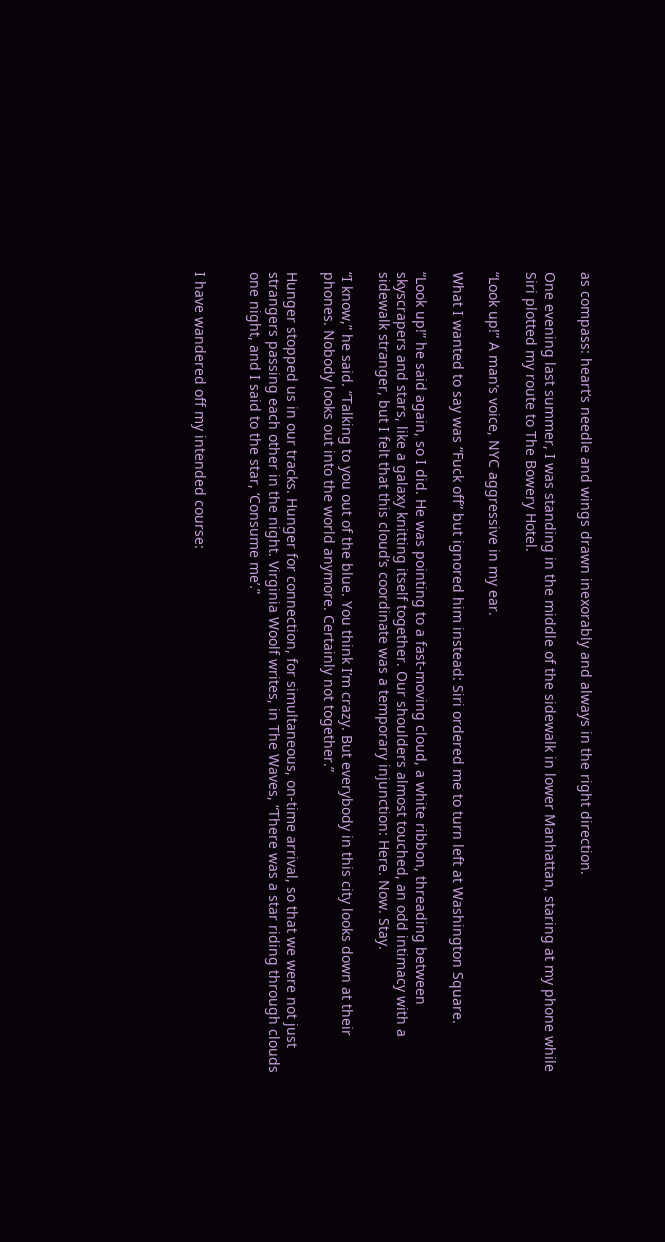as compass: heart’s needle and wings drawn inexorably and always in the right direction.

One evening last summer, I was standing in the middle of the sidewalk in lower Manhattan, staring at my phone while Siri plotted my route to The Bowery Hotel.

“Look up!” A man’s voice, NYC aggressive in my ear.

What I wanted to say was “Fuck off” but ignored him instead: Siri ordered me to turn left at Washington Square.

“Look up!” he said again, so I did. He was pointing to a fast-moving cloud, a white ribbon, threading between skyscrapers and stars, like a galaxy knitting itself together. Our shoulders almost touched, an odd intimacy with a sidewalk stranger, but I felt that this cloud’s coordinate was a temporary injunction: Here. Now. Stay.

“I know,” he said. “Talking to you out of the blue. You think I’m crazy. But everybody in this city looks down at their phones. Nobody looks out into the world anymore. Certainly not together.”

Hunger stopped us in our tracks. Hunger for connection, for simultaneous, on-time arrival, so that we were not just strangers passing each other in the night. Virginia Woolf writes, in The Waves, “There was a star riding through clouds one night, and I said to the star, ‘Consume me’.”


I have wandered off my intended course: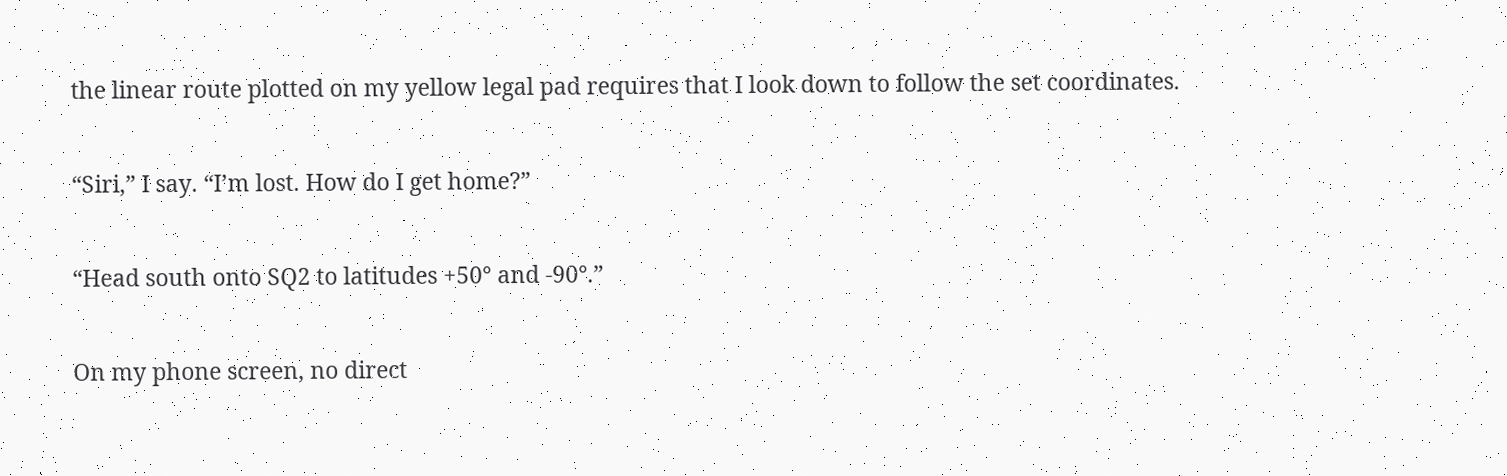the linear route plotted on my yellow legal pad requires that I look down to follow the set coordinates.

“Siri,” I say. “I’m lost. How do I get home?”

“Head south onto SQ2 to latitudes +50° and -90°.”

On my phone screen, no direct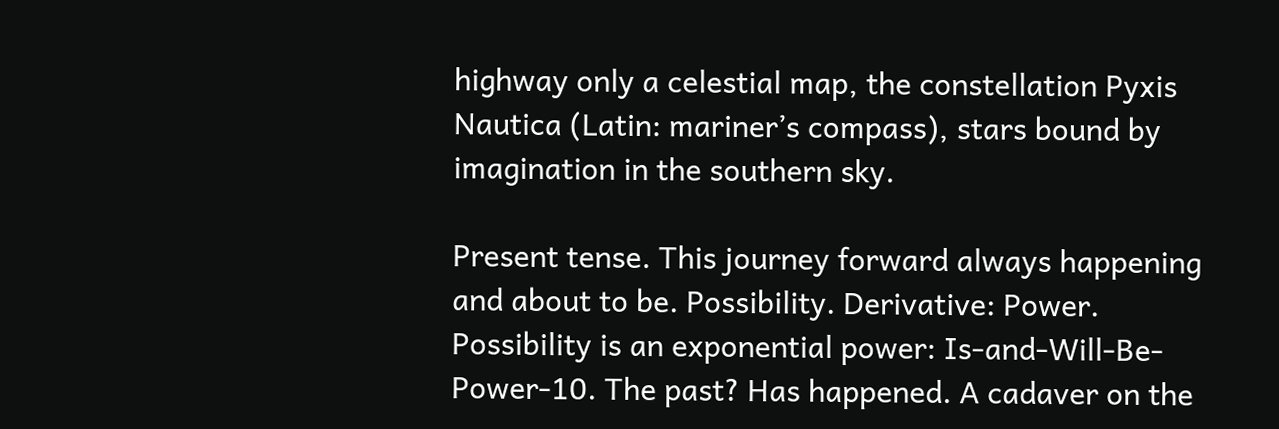highway only a celestial map, the constellation Pyxis Nautica (Latin: mariner’s compass), stars bound by imagination in the southern sky.

Present tense. This journey forward always happening and about to be. Possibility. Derivative: Power. Possibility is an exponential power: Is-and-Will-Be-Power-10. The past? Has happened. A cadaver on the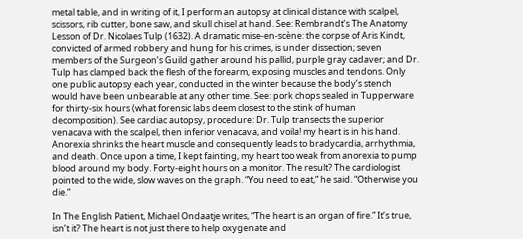metal table, and in writing of it, I perform an autopsy at clinical distance with scalpel, scissors, rib cutter, bone saw, and skull chisel at hand. See: Rembrandt’s The Anatomy Lesson of Dr. Nicolaes Tulp (1632). A dramatic mise-en-scène: the corpse of Aris Kindt, convicted of armed robbery and hung for his crimes, is under dissection; seven members of the Surgeon’s Guild gather around his pallid, purple gray cadaver; and Dr. Tulp has clamped back the flesh of the forearm, exposing muscles and tendons. Only one public autopsy each year, conducted in the winter because the body’s stench would have been unbearable at any other time. See: pork chops sealed in Tupperware for thirty-six hours (what forensic labs deem closest to the stink of human decomposition). See cardiac autopsy, procedure: Dr. Tulp transects the superior venacava with the scalpel, then inferior venacava, and voila! my heart is in his hand. Anorexia shrinks the heart muscle and consequently leads to bradycardia, arrhythmia, and death. Once upon a time, I kept fainting, my heart too weak from anorexia to pump blood around my body. Forty-eight hours on a monitor. The result? The cardiologist pointed to the wide, slow waves on the graph. “You need to eat,” he said. “Otherwise you die.”

In The English Patient, Michael Ondaatje writes, “The heart is an organ of fire.” It’s true, isn’t it? The heart is not just there to help oxygenate and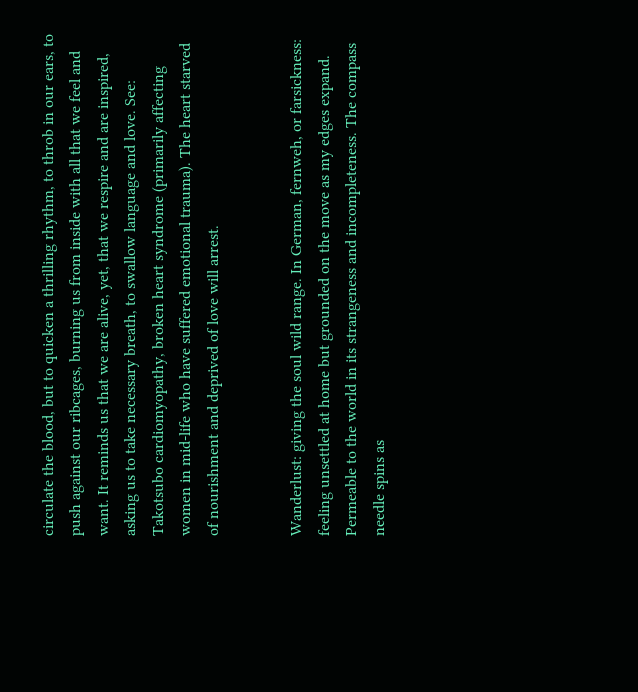circulate the blood, but to quicken a thrilling rhythm, to throb in our ears, to push against our ribcages, burning us from inside with all that we feel and want. It reminds us that we are alive, yet, that we respire and are inspired, asking us to take necessary breath, to swallow language and love. See: Takotsubo cardiomyopathy, broken heart syndrome (primarily affecting women in mid-life who have suffered emotional trauma). The heart starved of nourishment and deprived of love will arrest.


Wanderlust: giving the soul wild range. In German, fernweh, or farsickness: feeling unsettled at home but grounded on the move as my edges expand. Permeable to the world in its strangeness and incompleteness. The compass needle spins as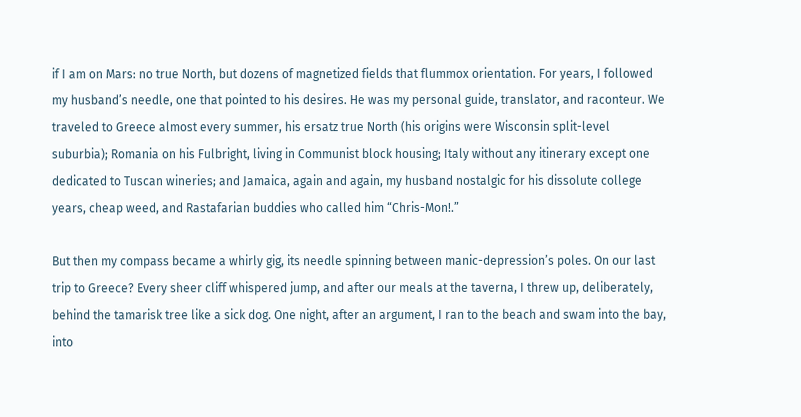if I am on Mars: no true North, but dozens of magnetized fields that flummox orientation. For years, I followed my husband’s needle, one that pointed to his desires. He was my personal guide, translator, and raconteur. We traveled to Greece almost every summer, his ersatz true North (his origins were Wisconsin split-level suburbia); Romania on his Fulbright, living in Communist block housing; Italy without any itinerary except one dedicated to Tuscan wineries; and Jamaica, again and again, my husband nostalgic for his dissolute college years, cheap weed, and Rastafarian buddies who called him “Chris-Mon!.”

But then my compass became a whirly gig, its needle spinning between manic-depression’s poles. On our last trip to Greece? Every sheer cliff whispered jump, and after our meals at the taverna, I threw up, deliberately, behind the tamarisk tree like a sick dog. One night, after an argument, I ran to the beach and swam into the bay, into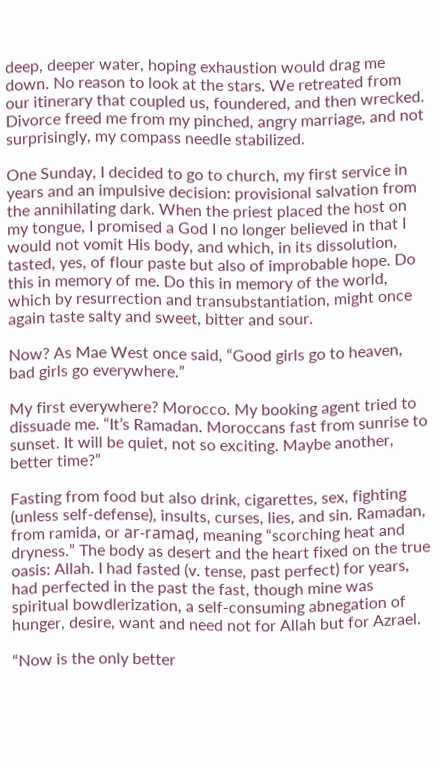deep, deeper water, hoping exhaustion would drag me down. No reason to look at the stars. We retreated from our itinerary that coupled us, foundered, and then wrecked. Divorce freed me from my pinched, angry marriage, and not surprisingly, my compass needle stabilized.

One Sunday, I decided to go to church, my first service in years and an impulsive decision: provisional salvation from the annihilating dark. When the priest placed the host on my tongue, I promised a God I no longer believed in that I would not vomit His body, and which, in its dissolution, tasted, yes, of flour paste but also of improbable hope. Do this in memory of me. Do this in memory of the world, which by resurrection and transubstantiation, might once again taste salty and sweet, bitter and sour.

Now? As Mae West once said, “Good girls go to heaven, bad girls go everywhere.”

My first everywhere? Morocco. My booking agent tried to dissuade me. “It’s Ramadan. Moroccans fast from sunrise to sunset. It will be quiet, not so exciting. Maybe another, better time?”

Fasting from food but also drink, cigarettes, sex, fighting (unless self-defense), insults, curses, lies, and sin. Ramadan, from ramida, or ar-ramaḍ, meaning “scorching heat and dryness.” The body as desert and the heart fixed on the true oasis: Allah. I had fasted (v. tense, past perfect) for years, had perfected in the past the fast, though mine was spiritual bowdlerization, a self-consuming abnegation of hunger, desire, want and need not for Allah but for Azrael.

“Now is the only better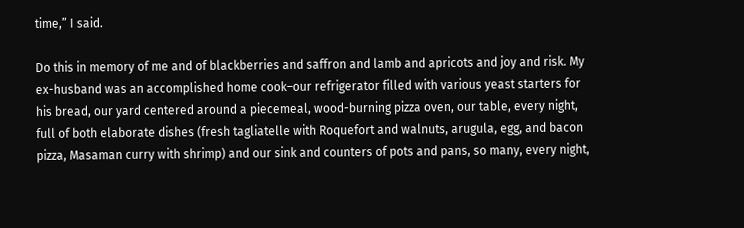time,” I said.

Do this in memory of me and of blackberries and saffron and lamb and apricots and joy and risk. My ex-husband was an accomplished home cook–our refrigerator filled with various yeast starters for his bread, our yard centered around a piecemeal, wood-burning pizza oven, our table, every night, full of both elaborate dishes (fresh tagliatelle with Roquefort and walnuts, arugula, egg, and bacon pizza, Masaman curry with shrimp) and our sink and counters of pots and pans, so many, every night,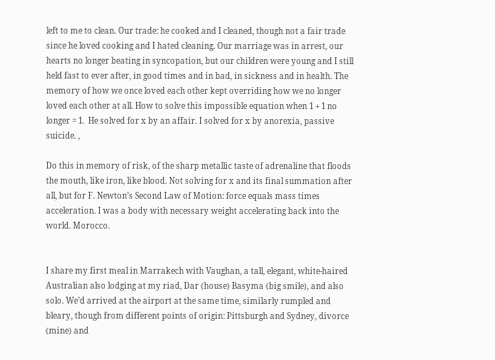left to me to clean. Our trade: he cooked and I cleaned, though not a fair trade since he loved cooking and I hated cleaning. Our marriage was in arrest, our hearts no longer beating in syncopation, but our children were young and I still held fast to ever after, in good times and in bad, in sickness and in health. The memory of how we once loved each other kept overriding how we no longer loved each other at all. How to solve this impossible equation when 1 + 1 no longer = 1.  He solved for x by an affair. I solved for x by anorexia, passive suicide. ,

Do this in memory of risk, of the sharp metallic taste of adrenaline that floods the mouth, like iron, like blood. Not solving for x and its final summation after all, but for F. Newton’s Second Law of Motion: force equals mass times acceleration. I was a body with necessary weight accelerating back into the world. Morocco.


I share my first meal in Marrakech with Vaughan, a tall, elegant, white-haired Australian also lodging at my riad, Dar (house) Basyma (big smile), and also solo. We’d arrived at the airport at the same time, similarly rumpled and bleary, though from different points of origin: Pittsburgh and Sydney, divorce (mine) and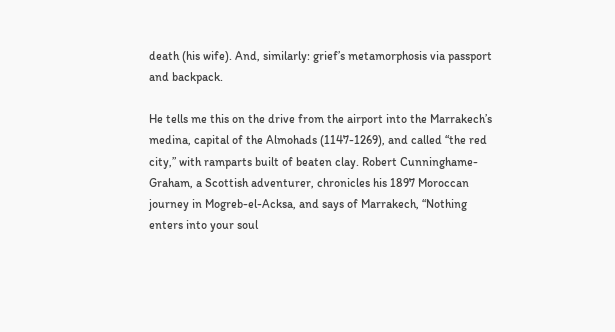death (his wife). And, similarly: grief’s metamorphosis via passport and backpack.

He tells me this on the drive from the airport into the Marrakech’s medina, capital of the Almohads (1147-1269), and called “the red city,” with ramparts built of beaten clay. Robert Cunninghame-Graham, a Scottish adventurer, chronicles his 1897 Moroccan journey in Mogreb-el-Acksa, and says of Marrakech, “Nothing enters into your soul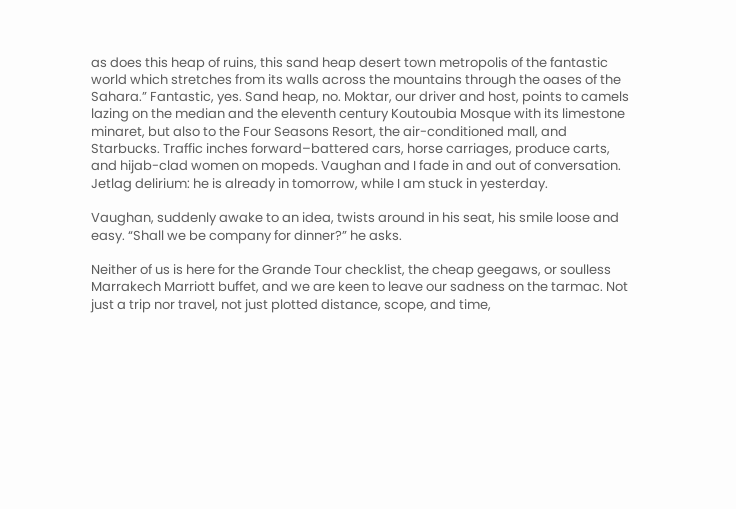as does this heap of ruins, this sand heap desert town metropolis of the fantastic world which stretches from its walls across the mountains through the oases of the Sahara.” Fantastic, yes. Sand heap, no. Moktar, our driver and host, points to camels lazing on the median and the eleventh century Koutoubia Mosque with its limestone minaret, but also to the Four Seasons Resort, the air-conditioned mall, and Starbucks. Traffic inches forward–battered cars, horse carriages, produce carts, and hijab-clad women on mopeds. Vaughan and I fade in and out of conversation. Jetlag delirium: he is already in tomorrow, while I am stuck in yesterday.

Vaughan, suddenly awake to an idea, twists around in his seat, his smile loose and easy. “Shall we be company for dinner?” he asks.

Neither of us is here for the Grande Tour checklist, the cheap geegaws, or soulless Marrakech Marriott buffet, and we are keen to leave our sadness on the tarmac. Not just a trip nor travel, not just plotted distance, scope, and time,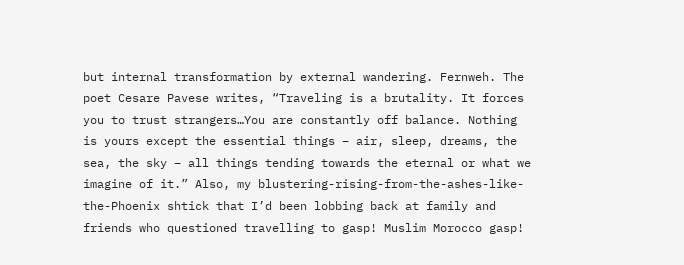but internal transformation by external wandering. Fernweh. The poet Cesare Pavese writes, “Traveling is a brutality. It forces you to trust strangers…You are constantly off balance. Nothing is yours except the essential things – air, sleep, dreams, the sea, the sky – all things tending towards the eternal or what we imagine of it.” Also, my blustering-rising-from-the-ashes-like-the-Phoenix shtick that I’d been lobbing back at family and friends who questioned travelling to gasp! Muslim Morocco gasp!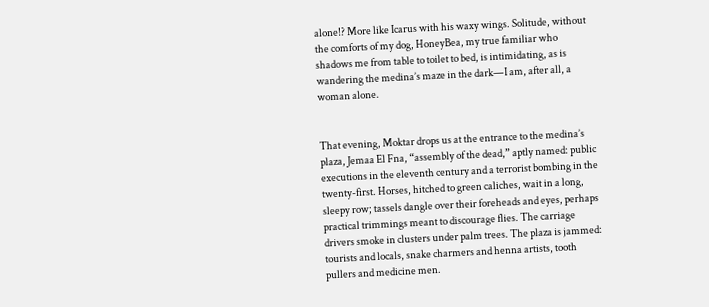alone!? More like Icarus with his waxy wings. Solitude, without the comforts of my dog, HoneyBea, my true familiar who shadows me from table to toilet to bed, is intimidating, as is wandering the medina’s maze in the dark—I am, after all, a woman alone.


That evening, Moktar drops us at the entrance to the medina’s plaza, Jemaa El Fna, “assembly of the dead,” aptly named: public executions in the eleventh century and a terrorist bombing in the twenty-first. Horses, hitched to green caliches, wait in a long, sleepy row; tassels dangle over their foreheads and eyes, perhaps practical trimmings meant to discourage flies. The carriage drivers smoke in clusters under palm trees. The plaza is jammed: tourists and locals, snake charmers and henna artists, tooth pullers and medicine men.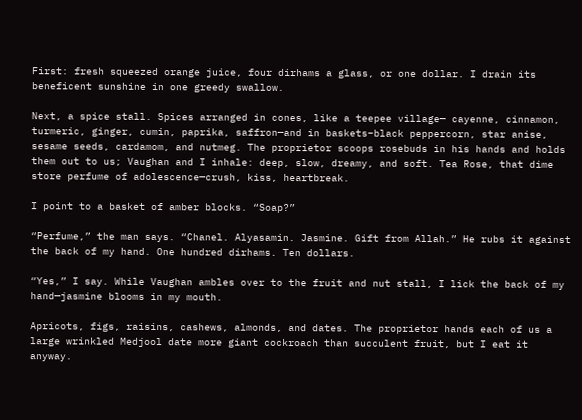First: fresh squeezed orange juice, four dirhams a glass, or one dollar. I drain its beneficent sunshine in one greedy swallow.

Next, a spice stall. Spices arranged in cones, like a teepee village— cayenne, cinnamon, turmeric, ginger, cumin, paprika, saffron—and in baskets–black peppercorn, star anise, sesame seeds, cardamom, and nutmeg. The proprietor scoops rosebuds in his hands and holds them out to us; Vaughan and I inhale: deep, slow, dreamy, and soft. Tea Rose, that dime store perfume of adolescence—crush, kiss, heartbreak.

I point to a basket of amber blocks. “Soap?”

“Perfume,” the man says. “Chanel. Alyasamin. Jasmine. Gift from Allah.” He rubs it against the back of my hand. One hundred dirhams. Ten dollars.

“Yes,” I say. While Vaughan ambles over to the fruit and nut stall, I lick the back of my hand—jasmine blooms in my mouth.

Apricots, figs, raisins, cashews, almonds, and dates. The proprietor hands each of us a large wrinkled Medjool date more giant cockroach than succulent fruit, but I eat it anyway.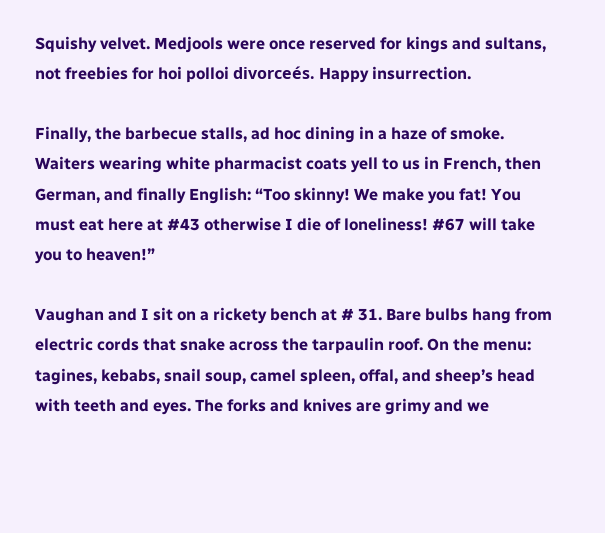Squishy velvet. Medjools were once reserved for kings and sultans, not freebies for hoi polloi divorceés. Happy insurrection.

Finally, the barbecue stalls, ad hoc dining in a haze of smoke. Waiters wearing white pharmacist coats yell to us in French, then German, and finally English: “Too skinny! We make you fat! You must eat here at #43 otherwise I die of loneliness! #67 will take you to heaven!”

Vaughan and I sit on a rickety bench at # 31. Bare bulbs hang from electric cords that snake across the tarpaulin roof. On the menu: tagines, kebabs, snail soup, camel spleen, offal, and sheep’s head with teeth and eyes. The forks and knives are grimy and we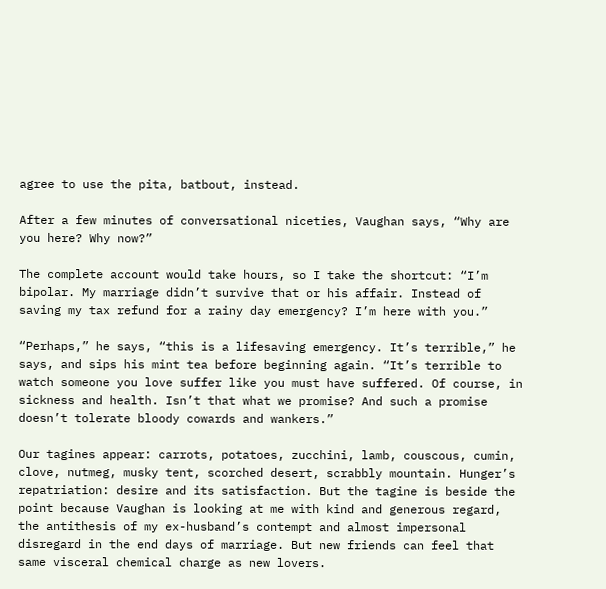agree to use the pita, batbout, instead.

After a few minutes of conversational niceties, Vaughan says, “Why are you here? Why now?”

The complete account would take hours, so I take the shortcut: “I’m bipolar. My marriage didn’t survive that or his affair. Instead of saving my tax refund for a rainy day emergency? I’m here with you.”

“Perhaps,” he says, “this is a lifesaving emergency. It’s terrible,” he says, and sips his mint tea before beginning again. “It’s terrible to watch someone you love suffer like you must have suffered. Of course, in sickness and health. Isn’t that what we promise? And such a promise doesn’t tolerate bloody cowards and wankers.”

Our tagines appear: carrots, potatoes, zucchini, lamb, couscous, cumin, clove, nutmeg, musky tent, scorched desert, scrabbly mountain. Hunger’s repatriation: desire and its satisfaction. But the tagine is beside the point because Vaughan is looking at me with kind and generous regard, the antithesis of my ex-husband’s contempt and almost impersonal disregard in the end days of marriage. But new friends can feel that same visceral chemical charge as new lovers.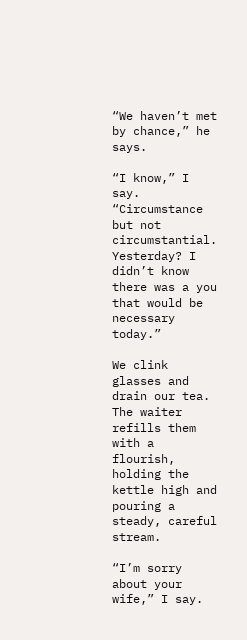“We haven’t met by chance,” he says.

“I know,” I say. “Circumstance but not circumstantial. Yesterday? I didn’t know there was a you that would be necessary today.”

We clink glasses and drain our tea. The waiter refills them with a flourish, holding the kettle high and pouring a steady, careful stream.

“I’m sorry about your wife,” I say.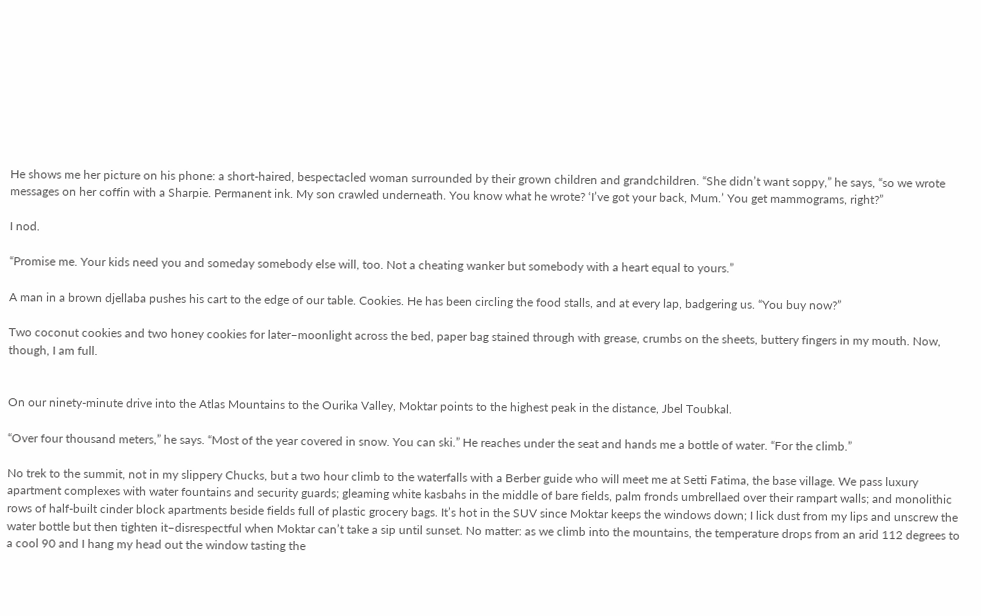He shows me her picture on his phone: a short-haired, bespectacled woman surrounded by their grown children and grandchildren. “She didn’t want soppy,” he says, “so we wrote messages on her coffin with a Sharpie. Permanent ink. My son crawled underneath. You know what he wrote? ‘I’ve got your back, Mum.’ You get mammograms, right?”

I nod.

“Promise me. Your kids need you and someday somebody else will, too. Not a cheating wanker but somebody with a heart equal to yours.”

A man in a brown djellaba pushes his cart to the edge of our table. Cookies. He has been circling the food stalls, and at every lap, badgering us. “You buy now?”

Two coconut cookies and two honey cookies for later–moonlight across the bed, paper bag stained through with grease, crumbs on the sheets, buttery fingers in my mouth. Now, though, I am full.


On our ninety-minute drive into the Atlas Mountains to the Ourika Valley, Moktar points to the highest peak in the distance, Jbel Toubkal.

“Over four thousand meters,” he says. “Most of the year covered in snow. You can ski.” He reaches under the seat and hands me a bottle of water. “For the climb.”

No trek to the summit, not in my slippery Chucks, but a two hour climb to the waterfalls with a Berber guide who will meet me at Setti Fatima, the base village. We pass luxury apartment complexes with water fountains and security guards; gleaming white kasbahs in the middle of bare fields, palm fronds umbrellaed over their rampart walls; and monolithic rows of half-built cinder block apartments beside fields full of plastic grocery bags. It’s hot in the SUV since Moktar keeps the windows down; I lick dust from my lips and unscrew the water bottle but then tighten it–disrespectful when Moktar can’t take a sip until sunset. No matter: as we climb into the mountains, the temperature drops from an arid 112 degrees to a cool 90 and I hang my head out the window tasting the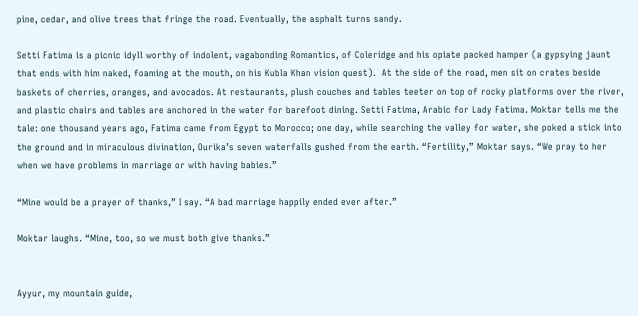pine, cedar, and olive trees that fringe the road. Eventually, the asphalt turns sandy.

Setti Fatima is a picnic idyll worthy of indolent, vagabonding Romantics, of Coleridge and his opiate packed hamper (a gypsying jaunt that ends with him naked, foaming at the mouth, on his Kubla Khan vision quest).  At the side of the road, men sit on crates beside baskets of cherries, oranges, and avocados. At restaurants, plush couches and tables teeter on top of rocky platforms over the river, and plastic chairs and tables are anchored in the water for barefoot dining. Setti Fatima, Arabic for Lady Fatima. Moktar tells me the tale: one thousand years ago, Fatima came from Egypt to Morocco; one day, while searching the valley for water, she poked a stick into the ground and in miraculous divination, Ourika’s seven waterfalls gushed from the earth. “Fertility,” Moktar says. “We pray to her when we have problems in marriage or with having babies.”

“Mine would be a prayer of thanks,” I say. “A bad marriage happily ended ever after.”

Moktar laughs. “Mine, too, so we must both give thanks.”


Ayyur, my mountain guide,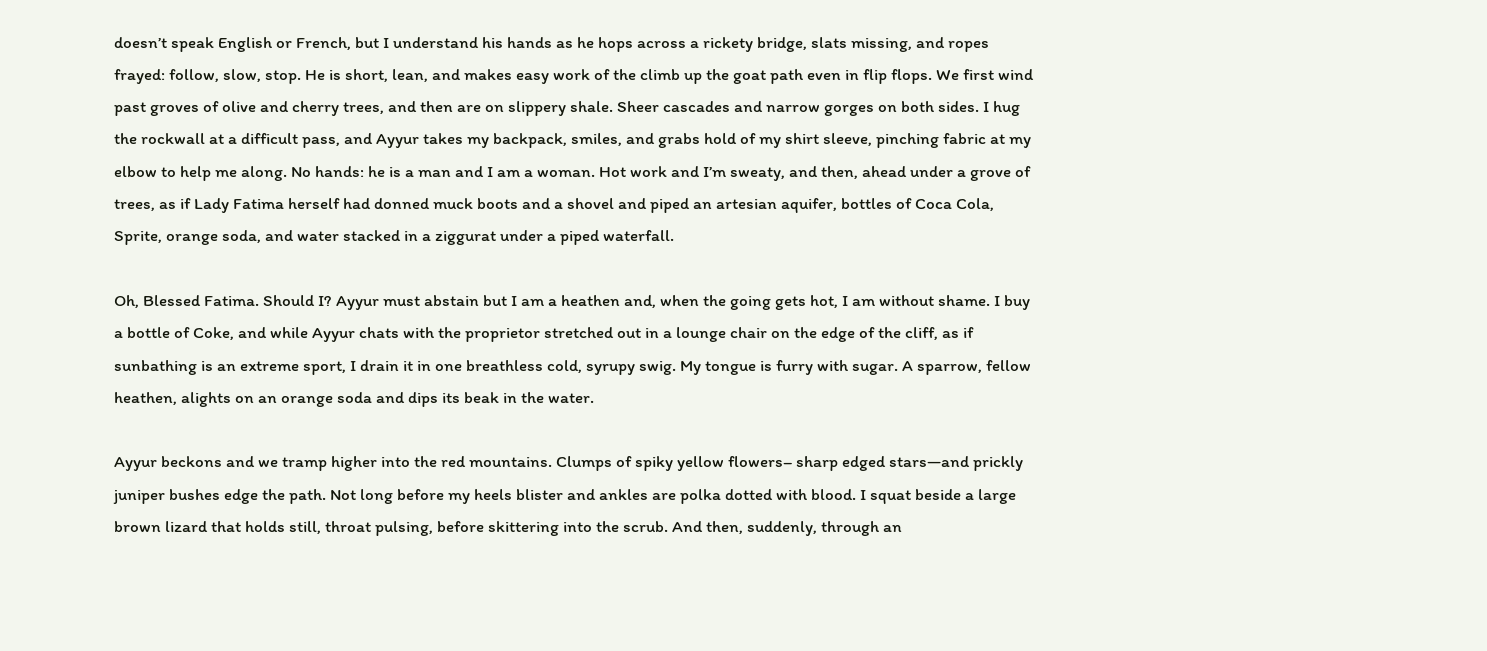doesn’t speak English or French, but I understand his hands as he hops across a rickety bridge, slats missing, and ropes frayed: follow, slow, stop. He is short, lean, and makes easy work of the climb up the goat path even in flip flops. We first wind past groves of olive and cherry trees, and then are on slippery shale. Sheer cascades and narrow gorges on both sides. I hug the rockwall at a difficult pass, and Ayyur takes my backpack, smiles, and grabs hold of my shirt sleeve, pinching fabric at my elbow to help me along. No hands: he is a man and I am a woman. Hot work and I’m sweaty, and then, ahead under a grove of trees, as if Lady Fatima herself had donned muck boots and a shovel and piped an artesian aquifer, bottles of Coca Cola, Sprite, orange soda, and water stacked in a ziggurat under a piped waterfall.

Oh, Blessed Fatima. Should I? Ayyur must abstain but I am a heathen and, when the going gets hot, I am without shame. I buy a bottle of Coke, and while Ayyur chats with the proprietor stretched out in a lounge chair on the edge of the cliff, as if sunbathing is an extreme sport, I drain it in one breathless cold, syrupy swig. My tongue is furry with sugar. A sparrow, fellow heathen, alights on an orange soda and dips its beak in the water.

Ayyur beckons and we tramp higher into the red mountains. Clumps of spiky yellow flowers– sharp edged stars—and prickly juniper bushes edge the path. Not long before my heels blister and ankles are polka dotted with blood. I squat beside a large brown lizard that holds still, throat pulsing, before skittering into the scrub. And then, suddenly, through an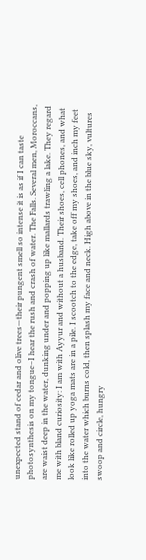unexpected stand of cedar and olive trees—their pungent smell so intense it is as if I can taste photosynthesis on my tongue–I hear the rush and crash of water. The Falls. Several men, Moroccans, are waist deep in the water, dunking under and popping up like mallards trawling a lake. They regard me with bland curiosity: I am with Ayyur and without a husband. Their shoes, cell phones, and what look like rolled up yoga mats are in a pile. I scootch to the edge, take off my shoes, and inch my feet into the water which burns cold, then splash my face and neck. High above in the blue sky, vultures swoop and circle, hungry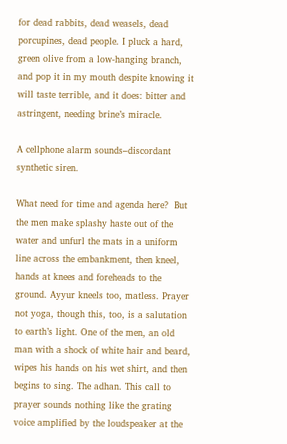for dead rabbits, dead weasels, dead porcupines, dead people. I pluck a hard, green olive from a low-hanging branch, and pop it in my mouth despite knowing it will taste terrible, and it does: bitter and astringent, needing brine’s miracle.

A cellphone alarm sounds–discordant synthetic siren.

What need for time and agenda here?  But the men make splashy haste out of the water and unfurl the mats in a uniform line across the embankment, then kneel, hands at knees and foreheads to the ground. Ayyur kneels too, matless. Prayer not yoga, though this, too, is a salutation to earth’s light. One of the men, an old man with a shock of white hair and beard, wipes his hands on his wet shirt, and then begins to sing. The adhan. This call to prayer sounds nothing like the grating voice amplified by the loudspeaker at the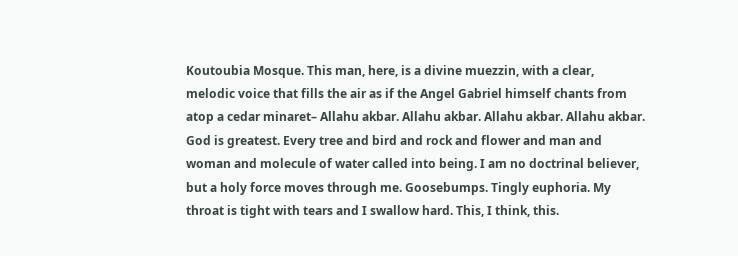Koutoubia Mosque. This man, here, is a divine muezzin, with a clear, melodic voice that fills the air as if the Angel Gabriel himself chants from atop a cedar minaret– Allahu akbar. Allahu akbar. Allahu akbar. Allahu akbar. God is greatest. Every tree and bird and rock and flower and man and woman and molecule of water called into being. I am no doctrinal believer, but a holy force moves through me. Goosebumps. Tingly euphoria. My throat is tight with tears and I swallow hard. This, I think, this.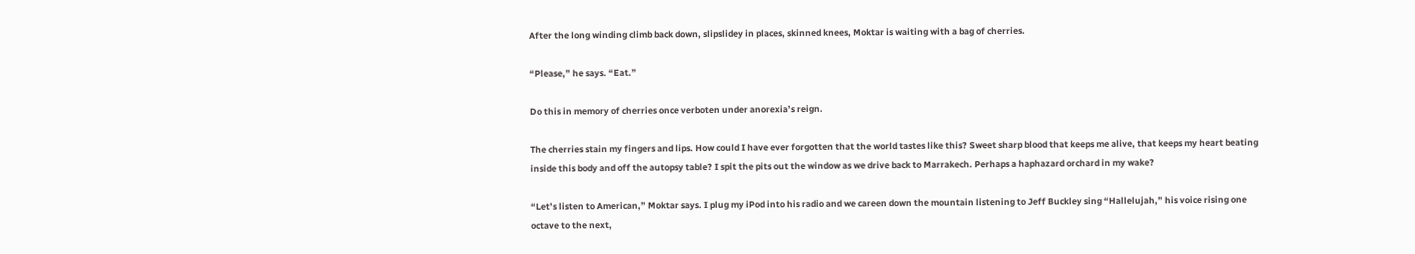After the long winding climb back down, slipslidey in places, skinned knees, Moktar is waiting with a bag of cherries.

“Please,” he says. “Eat.”

Do this in memory of cherries once verboten under anorexia’s reign.

The cherries stain my fingers and lips. How could I have ever forgotten that the world tastes like this? Sweet sharp blood that keeps me alive, that keeps my heart beating inside this body and off the autopsy table? I spit the pits out the window as we drive back to Marrakech. Perhaps a haphazard orchard in my wake?

“Let’s listen to American,” Moktar says. I plug my iPod into his radio and we careen down the mountain listening to Jeff Buckley sing “Hallelujah,” his voice rising one octave to the next,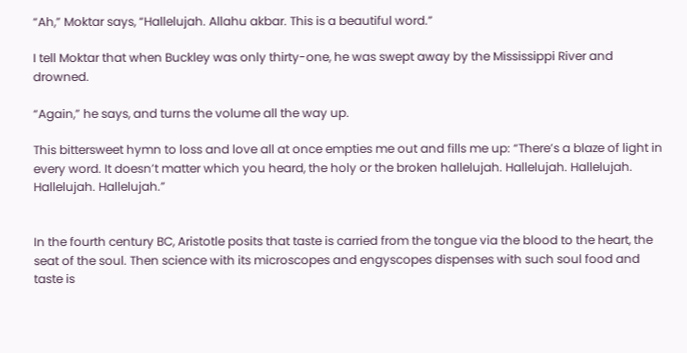“Ah,” Moktar says, “Hallelujah. Allahu akbar. This is a beautiful word.”

I tell Moktar that when Buckley was only thirty-one, he was swept away by the Mississippi River and drowned.

“Again,” he says, and turns the volume all the way up.

This bittersweet hymn to loss and love all at once empties me out and fills me up: “There’s a blaze of light in every word. It doesn’t matter which you heard, the holy or the broken hallelujah. Hallelujah. Hallelujah. Hallelujah. Hallelujah.”


In the fourth century BC, Aristotle posits that taste is carried from the tongue via the blood to the heart, the seat of the soul. Then science with its microscopes and engyscopes dispenses with such soul food and taste is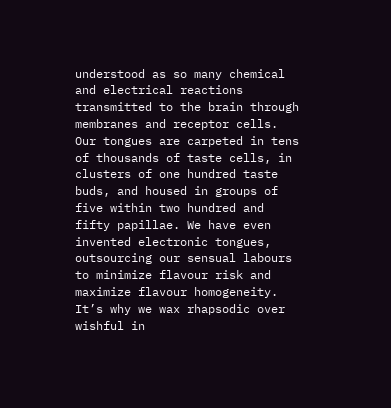understood as so many chemical and electrical reactions transmitted to the brain through membranes and receptor cells. Our tongues are carpeted in tens of thousands of taste cells, in clusters of one hundred taste buds, and housed in groups of five within two hundred and fifty papillae. We have even invented electronic tongues, outsourcing our sensual labours to minimize flavour risk and maximize flavour homogeneity. It’s why we wax rhapsodic over wishful in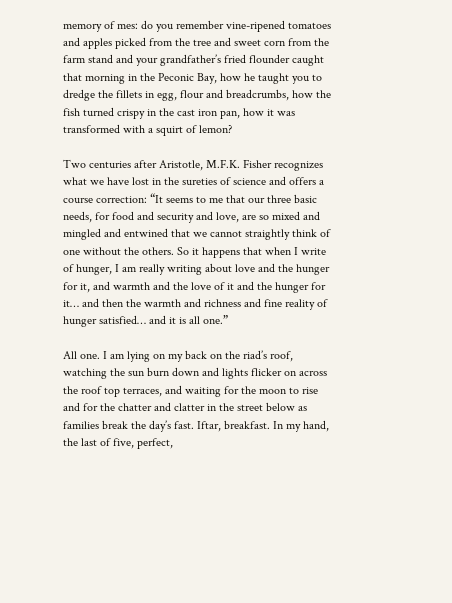memory of mes: do you remember vine-ripened tomatoes and apples picked from the tree and sweet corn from the farm stand and your grandfather’s fried flounder caught that morning in the Peconic Bay, how he taught you to dredge the fillets in egg, flour and breadcrumbs, how the fish turned crispy in the cast iron pan, how it was transformed with a squirt of lemon?

Two centuries after Aristotle, M.F.K. Fisher recognizes what we have lost in the sureties of science and offers a course correction: “It seems to me that our three basic needs, for food and security and love, are so mixed and mingled and entwined that we cannot straightly think of one without the others. So it happens that when I write of hunger, I am really writing about love and the hunger for it, and warmth and the love of it and the hunger for it… and then the warmth and richness and fine reality of hunger satisfied… and it is all one.”

All one. I am lying on my back on the riad’s roof, watching the sun burn down and lights flicker on across the roof top terraces, and waiting for the moon to rise and for the chatter and clatter in the street below as families break the day’s fast. Iftar, breakfast. In my hand, the last of five, perfect,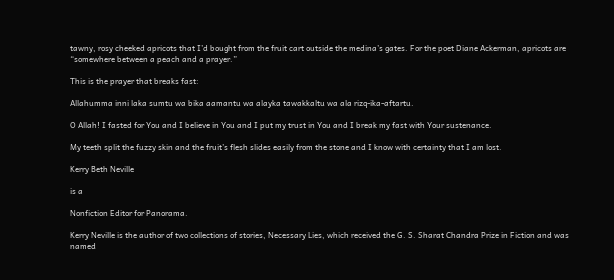tawny, rosy cheeked apricots that I’d bought from the fruit cart outside the medina’s gates. For the poet Diane Ackerman, apricots are “somewhere between a peach and a prayer.”

This is the prayer that breaks fast:

Allahumma inni laka sumtu wa bika aamantu wa alayka tawakkaltu wa ala rizq-ika-aftartu.

O Allah! I fasted for You and I believe in You and I put my trust in You and I break my fast with Your sustenance.

My teeth split the fuzzy skin and the fruit’s flesh slides easily from the stone and I know with certainty that I am lost.

Kerry Beth Neville

is a

Nonfiction Editor for Panorama.

Kerry Neville is the author of two collections of stories, Necessary Lies, which received the G. S. Sharat Chandra Prize in Fiction and was named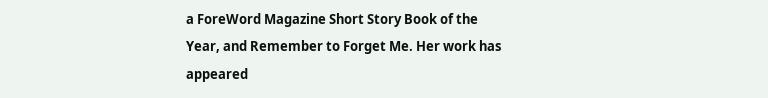a ForeWord Magazine Short Story Book of the Year, and Remember to Forget Me. Her work has appeared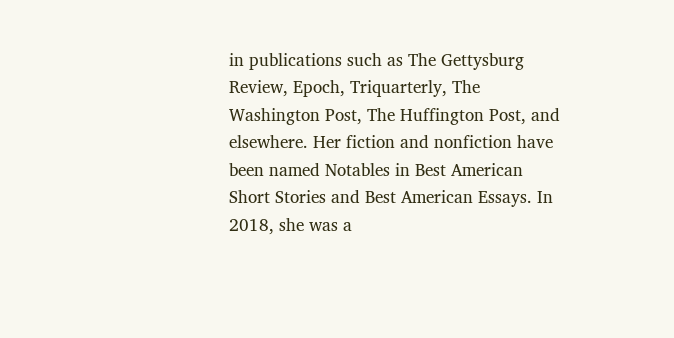in publications such as The Gettysburg Review, Epoch, Triquarterly, The Washington Post, The Huffington Post, and elsewhere. Her fiction and nonfiction have been named Notables in Best American Short Stories and Best American Essays. In 2018, she was a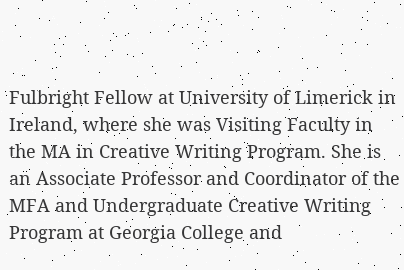Fulbright Fellow at University of Limerick in Ireland, where she was Visiting Faculty in the MA in Creative Writing Program. She is an Associate Professor and Coordinator of the MFA and Undergraduate Creative Writing Program at Georgia College and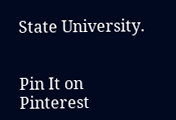State University.


Pin It on Pinterest